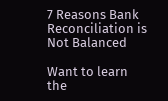7 Reasons Bank Reconciliation is Not Balanced

Want to learn the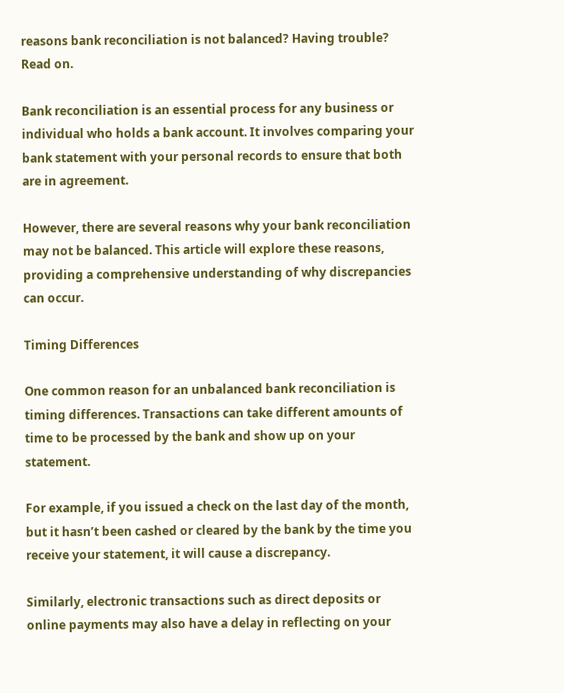reasons bank reconciliation is not balanced? Having trouble? Read on.

Bank reconciliation is an essential process for any business or individual who holds a bank account. It involves comparing your bank statement with your personal records to ensure that both are in agreement.

However, there are several reasons why your bank reconciliation may not be balanced. This article will explore these reasons, providing a comprehensive understanding of why discrepancies can occur.

Timing Differences

One common reason for an unbalanced bank reconciliation is timing differences. Transactions can take different amounts of time to be processed by the bank and show up on your statement.

For example, if you issued a check on the last day of the month, but it hasn’t been cashed or cleared by the bank by the time you receive your statement, it will cause a discrepancy.

Similarly, electronic transactions such as direct deposits or online payments may also have a delay in reflecting on your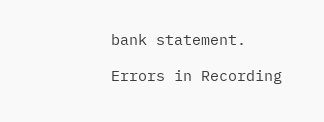bank statement.

Errors in Recording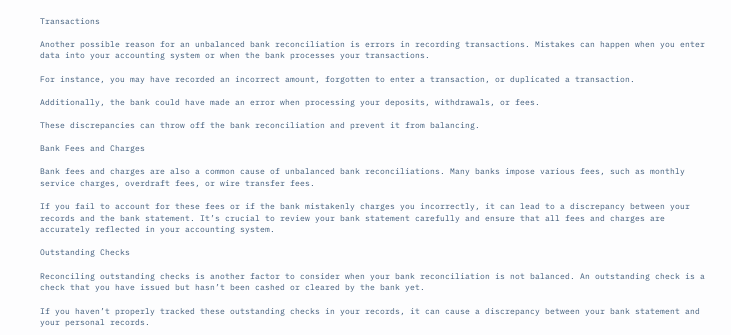Transactions

Another possible reason for an unbalanced bank reconciliation is errors in recording transactions. Mistakes can happen when you enter data into your accounting system or when the bank processes your transactions.

For instance, you may have recorded an incorrect amount, forgotten to enter a transaction, or duplicated a transaction.

Additionally, the bank could have made an error when processing your deposits, withdrawals, or fees.

These discrepancies can throw off the bank reconciliation and prevent it from balancing.

Bank Fees and Charges

Bank fees and charges are also a common cause of unbalanced bank reconciliations. Many banks impose various fees, such as monthly service charges, overdraft fees, or wire transfer fees.

If you fail to account for these fees or if the bank mistakenly charges you incorrectly, it can lead to a discrepancy between your records and the bank statement. It’s crucial to review your bank statement carefully and ensure that all fees and charges are accurately reflected in your accounting system.

Outstanding Checks

Reconciling outstanding checks is another factor to consider when your bank reconciliation is not balanced. An outstanding check is a check that you have issued but hasn’t been cashed or cleared by the bank yet.

If you haven’t properly tracked these outstanding checks in your records, it can cause a discrepancy between your bank statement and your personal records.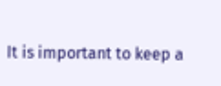It is important to keep a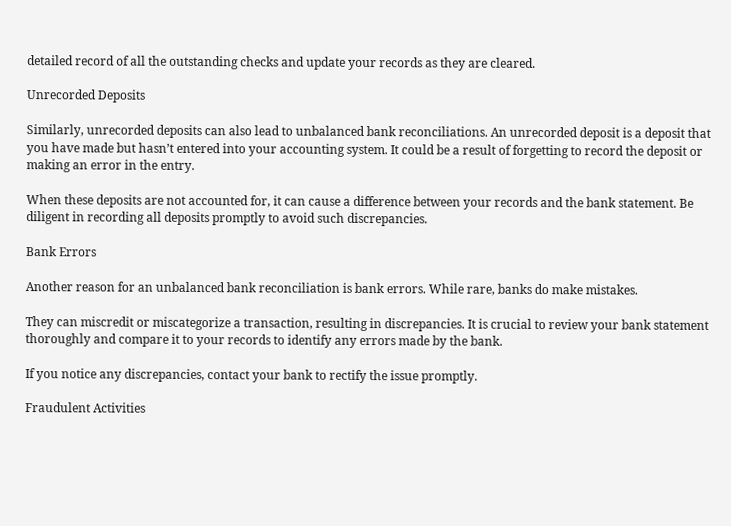detailed record of all the outstanding checks and update your records as they are cleared.

Unrecorded Deposits

Similarly, unrecorded deposits can also lead to unbalanced bank reconciliations. An unrecorded deposit is a deposit that you have made but hasn’t entered into your accounting system. It could be a result of forgetting to record the deposit or making an error in the entry.

When these deposits are not accounted for, it can cause a difference between your records and the bank statement. Be diligent in recording all deposits promptly to avoid such discrepancies.

Bank Errors

Another reason for an unbalanced bank reconciliation is bank errors. While rare, banks do make mistakes.

They can miscredit or miscategorize a transaction, resulting in discrepancies. It is crucial to review your bank statement thoroughly and compare it to your records to identify any errors made by the bank.

If you notice any discrepancies, contact your bank to rectify the issue promptly.

Fraudulent Activities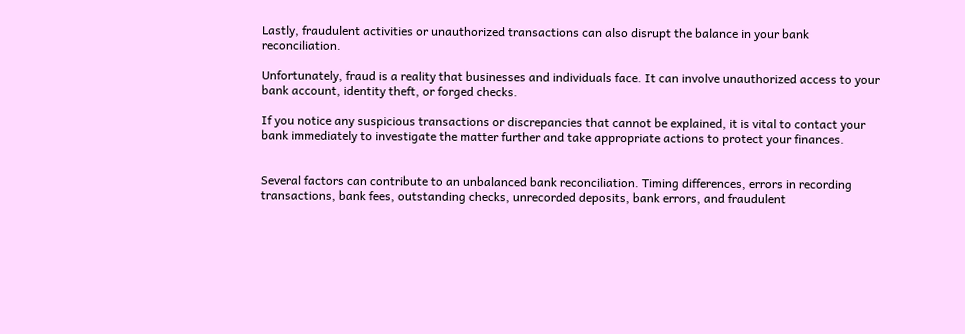Lastly, fraudulent activities or unauthorized transactions can also disrupt the balance in your bank reconciliation.

Unfortunately, fraud is a reality that businesses and individuals face. It can involve unauthorized access to your bank account, identity theft, or forged checks.

If you notice any suspicious transactions or discrepancies that cannot be explained, it is vital to contact your bank immediately to investigate the matter further and take appropriate actions to protect your finances.


Several factors can contribute to an unbalanced bank reconciliation. Timing differences, errors in recording transactions, bank fees, outstanding checks, unrecorded deposits, bank errors, and fraudulent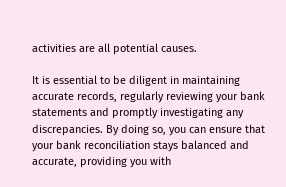activities are all potential causes.

It is essential to be diligent in maintaining accurate records, regularly reviewing your bank statements and promptly investigating any discrepancies. By doing so, you can ensure that your bank reconciliation stays balanced and accurate, providing you with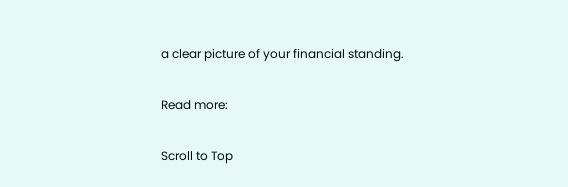a clear picture of your financial standing.

Read more:

Scroll to Top